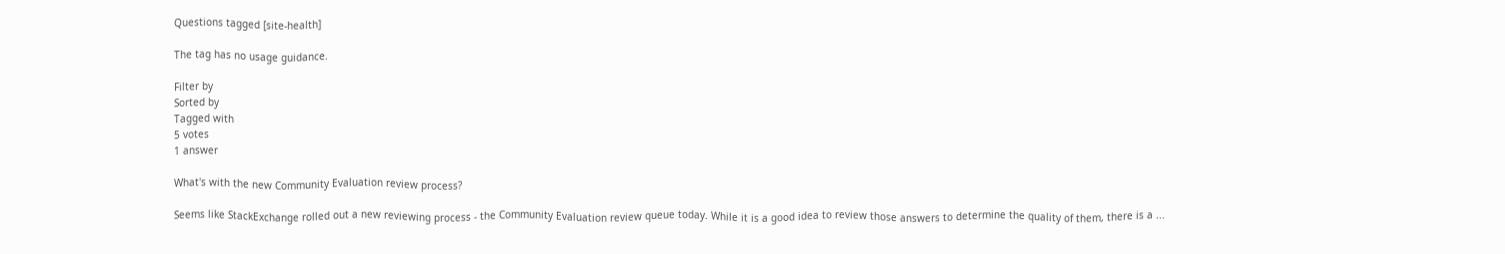Questions tagged [site-health]

The tag has no usage guidance.

Filter by
Sorted by
Tagged with
5 votes
1 answer

What's with the new Community Evaluation review process?

Seems like StackExchange rolled out a new reviewing process - the Community Evaluation review queue today. While it is a good idea to review those answers to determine the quality of them, there is a ...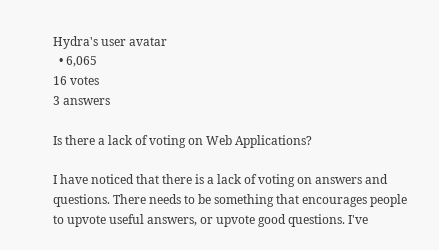Hydra's user avatar
  • 6,065
16 votes
3 answers

Is there a lack of voting on Web Applications?

I have noticed that there is a lack of voting on answers and questions. There needs to be something that encourages people to upvote useful answers, or upvote good questions. I've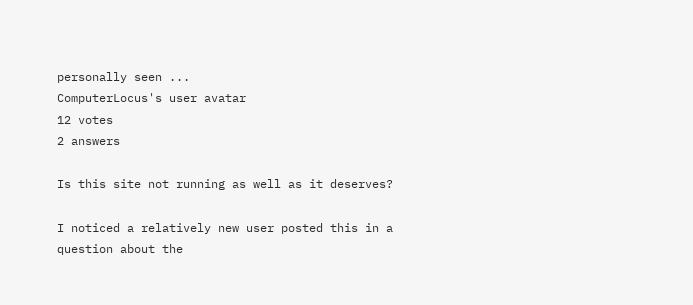personally seen ...
ComputerLocus's user avatar
12 votes
2 answers

Is this site not running as well as it deserves?

I noticed a relatively new user posted this in a question about the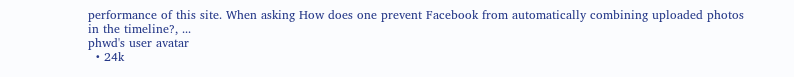performance of this site. When asking How does one prevent Facebook from automatically combining uploaded photos in the timeline?, ...
phwd's user avatar
  • 24k